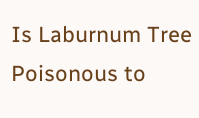Is Laburnum Tree Poisonous to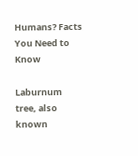Humans? Facts You Need to Know

Laburnum tree, also known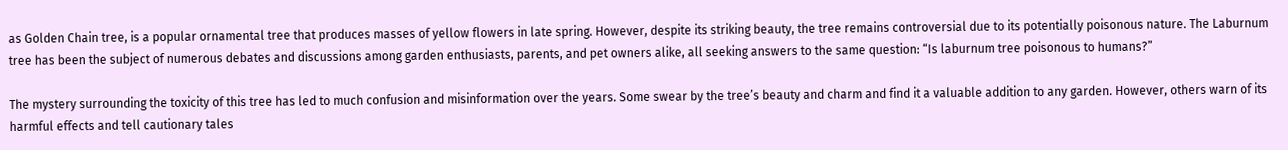as Golden Chain tree, is a popular ornamental tree that produces masses of yellow flowers in late spring. However, despite its striking beauty, the tree remains controversial due to its potentially poisonous nature. The Laburnum tree has been the subject of numerous debates and discussions among garden enthusiasts, parents, and pet owners alike, all seeking answers to the same question: “Is laburnum tree poisonous to humans?”

The mystery surrounding the toxicity of this tree has led to much confusion and misinformation over the years. Some swear by the tree’s beauty and charm and find it a valuable addition to any garden. However, others warn of its harmful effects and tell cautionary tales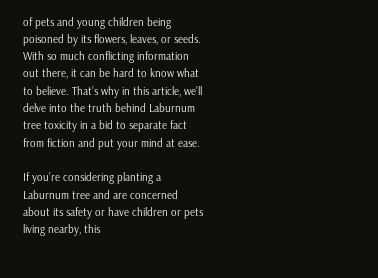of pets and young children being poisoned by its flowers, leaves, or seeds. With so much conflicting information out there, it can be hard to know what to believe. That’s why in this article, we’ll delve into the truth behind Laburnum tree toxicity in a bid to separate fact from fiction and put your mind at ease.

If you’re considering planting a Laburnum tree and are concerned about its safety or have children or pets living nearby, this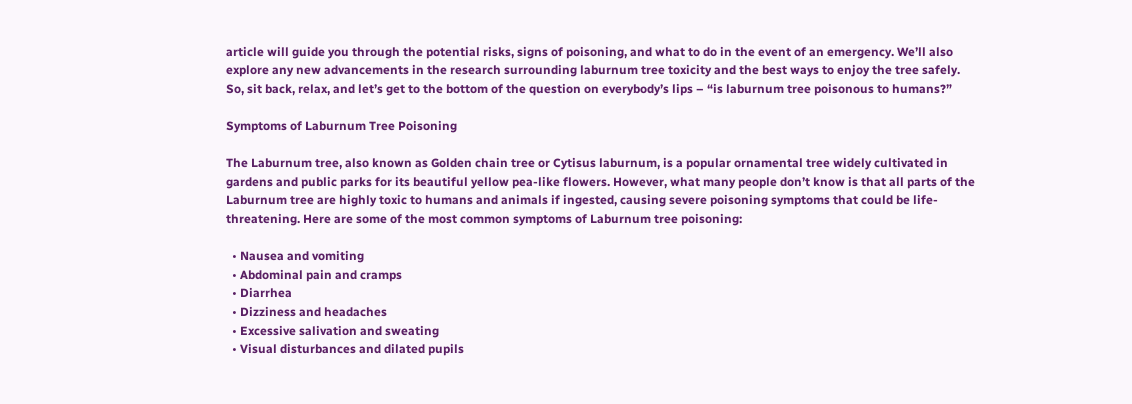article will guide you through the potential risks, signs of poisoning, and what to do in the event of an emergency. We’ll also explore any new advancements in the research surrounding laburnum tree toxicity and the best ways to enjoy the tree safely. So, sit back, relax, and let’s get to the bottom of the question on everybody’s lips – “is laburnum tree poisonous to humans?”

Symptoms of Laburnum Tree Poisoning

The Laburnum tree, also known as Golden chain tree or Cytisus laburnum, is a popular ornamental tree widely cultivated in gardens and public parks for its beautiful yellow pea-like flowers. However, what many people don’t know is that all parts of the Laburnum tree are highly toxic to humans and animals if ingested, causing severe poisoning symptoms that could be life-threatening. Here are some of the most common symptoms of Laburnum tree poisoning:

  • Nausea and vomiting
  • Abdominal pain and cramps
  • Diarrhea
  • Dizziness and headaches
  • Excessive salivation and sweating
  • Visual disturbances and dilated pupils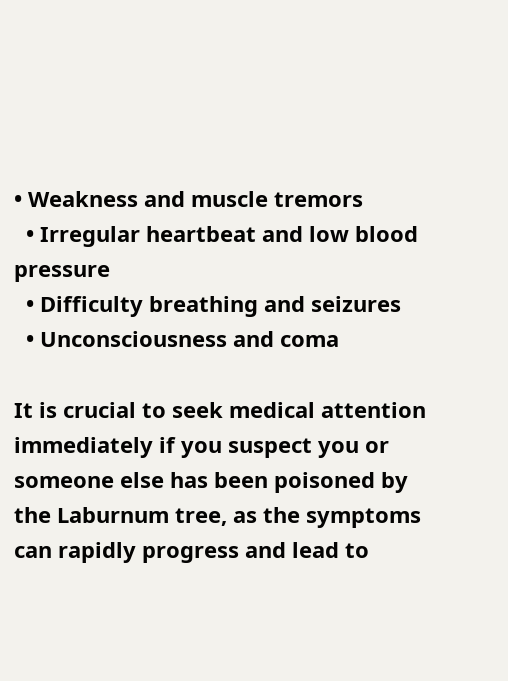• Weakness and muscle tremors
  • Irregular heartbeat and low blood pressure
  • Difficulty breathing and seizures
  • Unconsciousness and coma

It is crucial to seek medical attention immediately if you suspect you or someone else has been poisoned by the Laburnum tree, as the symptoms can rapidly progress and lead to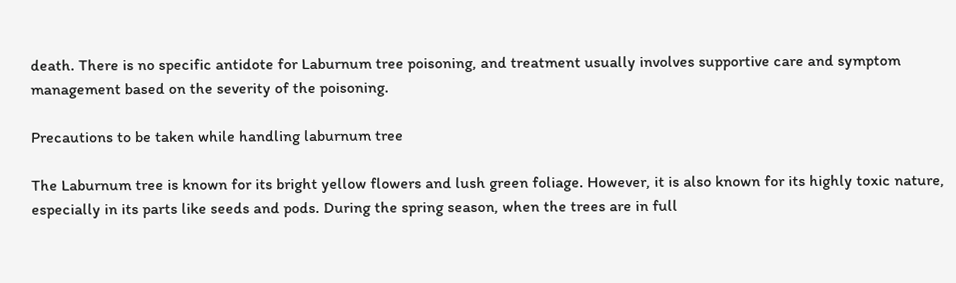death. There is no specific antidote for Laburnum tree poisoning, and treatment usually involves supportive care and symptom management based on the severity of the poisoning.

Precautions to be taken while handling laburnum tree

The Laburnum tree is known for its bright yellow flowers and lush green foliage. However, it is also known for its highly toxic nature, especially in its parts like seeds and pods. During the spring season, when the trees are in full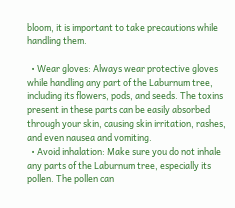bloom, it is important to take precautions while handling them.

  • Wear gloves: Always wear protective gloves while handling any part of the Laburnum tree, including its flowers, pods, and seeds. The toxins present in these parts can be easily absorbed through your skin, causing skin irritation, rashes, and even nausea and vomiting.
  • Avoid inhalation: Make sure you do not inhale any parts of the Laburnum tree, especially its pollen. The pollen can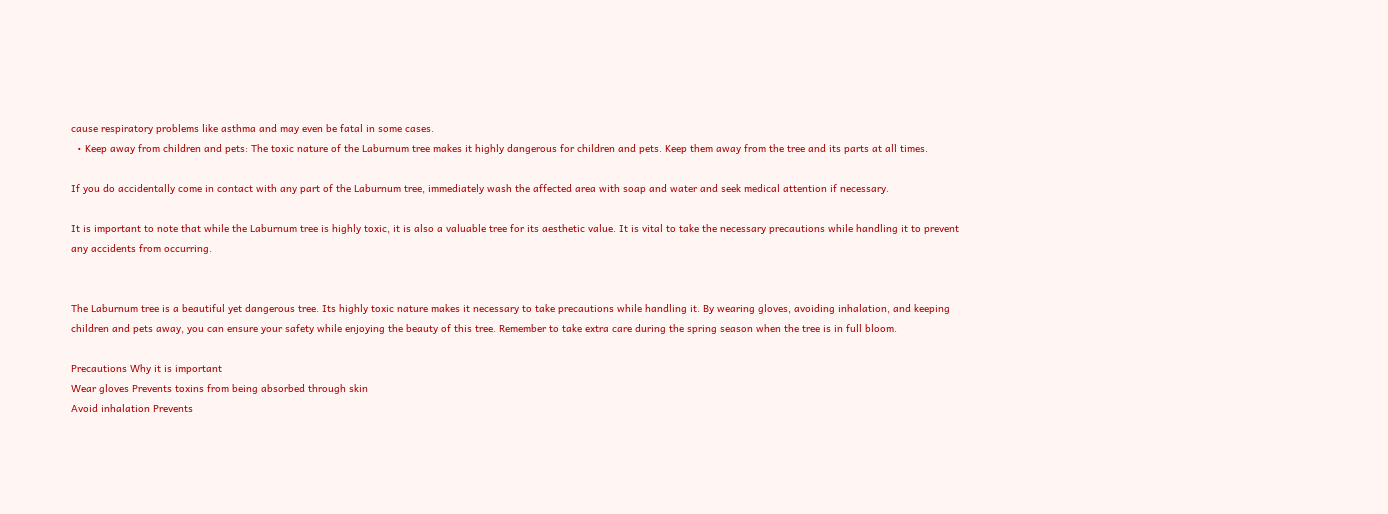cause respiratory problems like asthma and may even be fatal in some cases.
  • Keep away from children and pets: The toxic nature of the Laburnum tree makes it highly dangerous for children and pets. Keep them away from the tree and its parts at all times.

If you do accidentally come in contact with any part of the Laburnum tree, immediately wash the affected area with soap and water and seek medical attention if necessary.

It is important to note that while the Laburnum tree is highly toxic, it is also a valuable tree for its aesthetic value. It is vital to take the necessary precautions while handling it to prevent any accidents from occurring.


The Laburnum tree is a beautiful yet dangerous tree. Its highly toxic nature makes it necessary to take precautions while handling it. By wearing gloves, avoiding inhalation, and keeping children and pets away, you can ensure your safety while enjoying the beauty of this tree. Remember to take extra care during the spring season when the tree is in full bloom.

Precautions Why it is important
Wear gloves Prevents toxins from being absorbed through skin
Avoid inhalation Prevents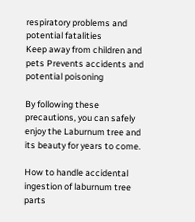respiratory problems and potential fatalities
Keep away from children and pets Prevents accidents and potential poisoning

By following these precautions, you can safely enjoy the Laburnum tree and its beauty for years to come.

How to handle accidental ingestion of laburnum tree parts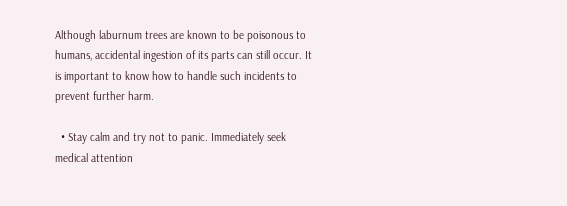Although laburnum trees are known to be poisonous to humans, accidental ingestion of its parts can still occur. It is important to know how to handle such incidents to prevent further harm.

  • Stay calm and try not to panic. Immediately seek medical attention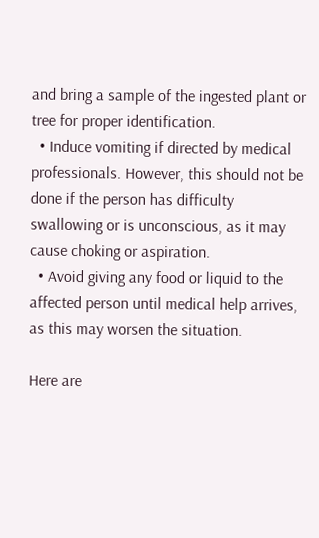and bring a sample of the ingested plant or tree for proper identification.
  • Induce vomiting if directed by medical professionals. However, this should not be done if the person has difficulty swallowing or is unconscious, as it may cause choking or aspiration.
  • Avoid giving any food or liquid to the affected person until medical help arrives, as this may worsen the situation.

Here are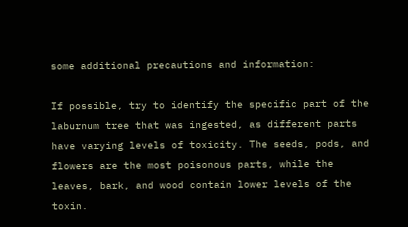some additional precautions and information:

If possible, try to identify the specific part of the laburnum tree that was ingested, as different parts have varying levels of toxicity. The seeds, pods, and flowers are the most poisonous parts, while the leaves, bark, and wood contain lower levels of the toxin.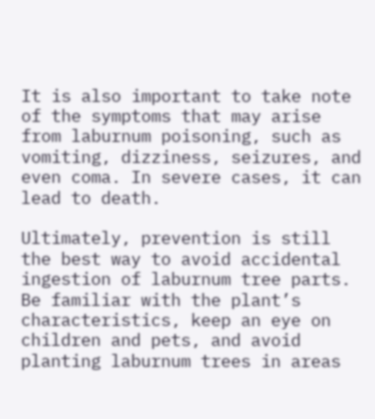It is also important to take note of the symptoms that may arise from laburnum poisoning, such as vomiting, dizziness, seizures, and even coma. In severe cases, it can lead to death.

Ultimately, prevention is still the best way to avoid accidental ingestion of laburnum tree parts. Be familiar with the plant’s characteristics, keep an eye on children and pets, and avoid planting laburnum trees in areas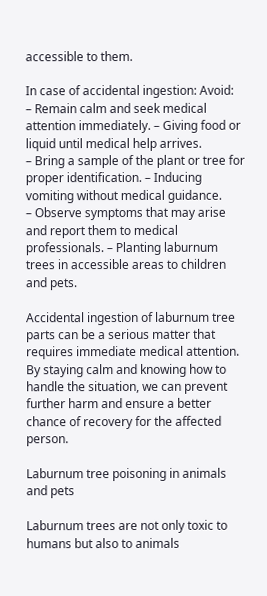accessible to them.

In case of accidental ingestion: Avoid:
– Remain calm and seek medical attention immediately. – Giving food or liquid until medical help arrives.
– Bring a sample of the plant or tree for proper identification. – Inducing vomiting without medical guidance.
– Observe symptoms that may arise and report them to medical professionals. – Planting laburnum trees in accessible areas to children and pets.

Accidental ingestion of laburnum tree parts can be a serious matter that requires immediate medical attention. By staying calm and knowing how to handle the situation, we can prevent further harm and ensure a better chance of recovery for the affected person.

Laburnum tree poisoning in animals and pets

Laburnum trees are not only toxic to humans but also to animals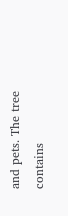and pets. The tree contains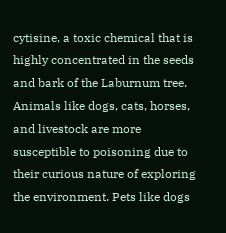cytisine, a toxic chemical that is highly concentrated in the seeds and bark of the Laburnum tree. Animals like dogs, cats, horses, and livestock are more susceptible to poisoning due to their curious nature of exploring the environment. Pets like dogs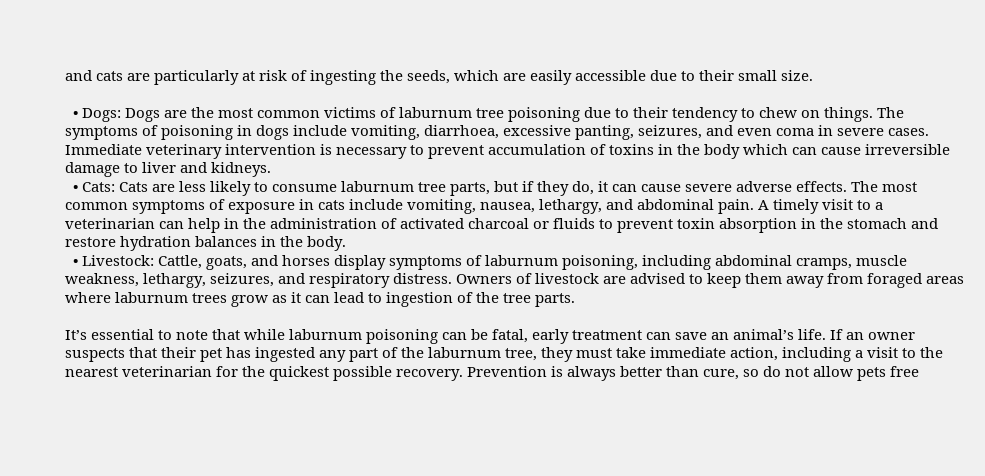and cats are particularly at risk of ingesting the seeds, which are easily accessible due to their small size.

  • Dogs: Dogs are the most common victims of laburnum tree poisoning due to their tendency to chew on things. The symptoms of poisoning in dogs include vomiting, diarrhoea, excessive panting, seizures, and even coma in severe cases. Immediate veterinary intervention is necessary to prevent accumulation of toxins in the body which can cause irreversible damage to liver and kidneys.
  • Cats: Cats are less likely to consume laburnum tree parts, but if they do, it can cause severe adverse effects. The most common symptoms of exposure in cats include vomiting, nausea, lethargy, and abdominal pain. A timely visit to a veterinarian can help in the administration of activated charcoal or fluids to prevent toxin absorption in the stomach and restore hydration balances in the body.
  • Livestock: Cattle, goats, and horses display symptoms of laburnum poisoning, including abdominal cramps, muscle weakness, lethargy, seizures, and respiratory distress. Owners of livestock are advised to keep them away from foraged areas where laburnum trees grow as it can lead to ingestion of the tree parts.

It’s essential to note that while laburnum poisoning can be fatal, early treatment can save an animal’s life. If an owner suspects that their pet has ingested any part of the laburnum tree, they must take immediate action, including a visit to the nearest veterinarian for the quickest possible recovery. Prevention is always better than cure, so do not allow pets free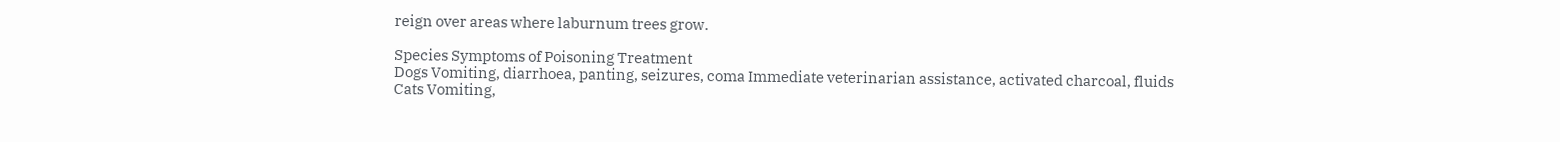reign over areas where laburnum trees grow.

Species Symptoms of Poisoning Treatment
Dogs Vomiting, diarrhoea, panting, seizures, coma Immediate veterinarian assistance, activated charcoal, fluids
Cats Vomiting,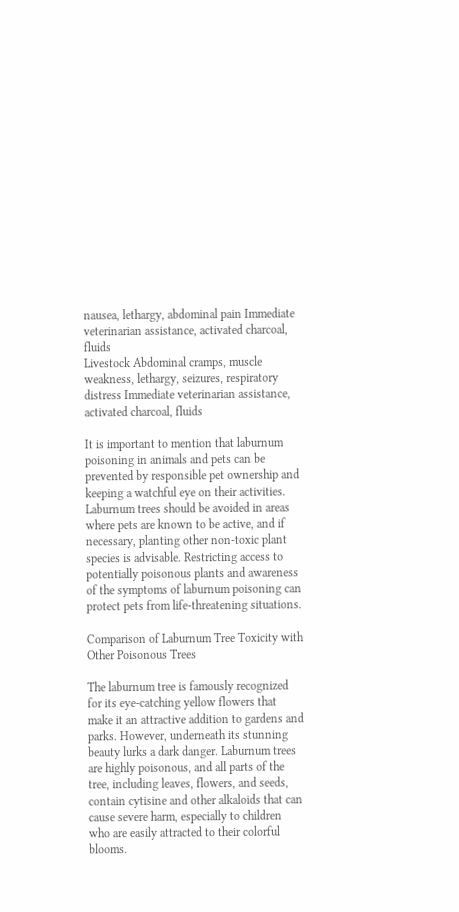nausea, lethargy, abdominal pain Immediate veterinarian assistance, activated charcoal, fluids
Livestock Abdominal cramps, muscle weakness, lethargy, seizures, respiratory distress Immediate veterinarian assistance, activated charcoal, fluids

It is important to mention that laburnum poisoning in animals and pets can be prevented by responsible pet ownership and keeping a watchful eye on their activities. Laburnum trees should be avoided in areas where pets are known to be active, and if necessary, planting other non-toxic plant species is advisable. Restricting access to potentially poisonous plants and awareness of the symptoms of laburnum poisoning can protect pets from life-threatening situations.

Comparison of Laburnum Tree Toxicity with Other Poisonous Trees

The laburnum tree is famously recognized for its eye-catching yellow flowers that make it an attractive addition to gardens and parks. However, underneath its stunning beauty lurks a dark danger. Laburnum trees are highly poisonous, and all parts of the tree, including leaves, flowers, and seeds, contain cytisine and other alkaloids that can cause severe harm, especially to children who are easily attracted to their colorful blooms.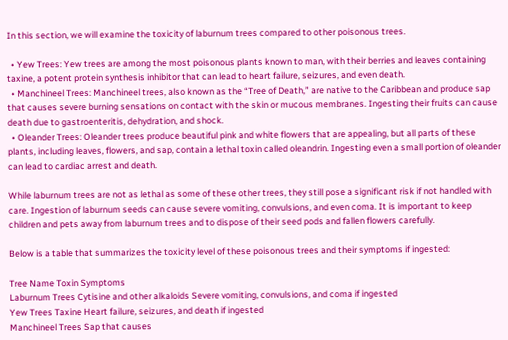In this section, we will examine the toxicity of laburnum trees compared to other poisonous trees.

  • Yew Trees: Yew trees are among the most poisonous plants known to man, with their berries and leaves containing taxine, a potent protein synthesis inhibitor that can lead to heart failure, seizures, and even death.
  • Manchineel Trees: Manchineel trees, also known as the “Tree of Death,” are native to the Caribbean and produce sap that causes severe burning sensations on contact with the skin or mucous membranes. Ingesting their fruits can cause death due to gastroenteritis, dehydration, and shock.
  • Oleander Trees: Oleander trees produce beautiful pink and white flowers that are appealing, but all parts of these plants, including leaves, flowers, and sap, contain a lethal toxin called oleandrin. Ingesting even a small portion of oleander can lead to cardiac arrest and death.

While laburnum trees are not as lethal as some of these other trees, they still pose a significant risk if not handled with care. Ingestion of laburnum seeds can cause severe vomiting, convulsions, and even coma. It is important to keep children and pets away from laburnum trees and to dispose of their seed pods and fallen flowers carefully.

Below is a table that summarizes the toxicity level of these poisonous trees and their symptoms if ingested:

Tree Name Toxin Symptoms
Laburnum Trees Cytisine and other alkaloids Severe vomiting, convulsions, and coma if ingested
Yew Trees Taxine Heart failure, seizures, and death if ingested
Manchineel Trees Sap that causes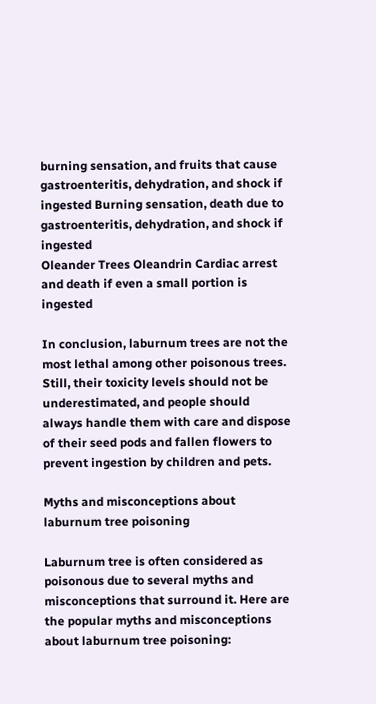burning sensation, and fruits that cause gastroenteritis, dehydration, and shock if ingested Burning sensation, death due to gastroenteritis, dehydration, and shock if ingested
Oleander Trees Oleandrin Cardiac arrest and death if even a small portion is ingested

In conclusion, laburnum trees are not the most lethal among other poisonous trees. Still, their toxicity levels should not be underestimated, and people should always handle them with care and dispose of their seed pods and fallen flowers to prevent ingestion by children and pets.

Myths and misconceptions about laburnum tree poisoning

Laburnum tree is often considered as poisonous due to several myths and misconceptions that surround it. Here are the popular myths and misconceptions about laburnum tree poisoning: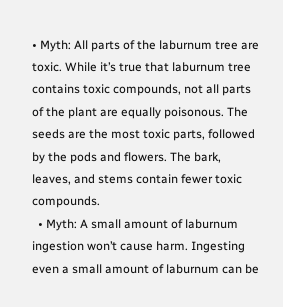• Myth: All parts of the laburnum tree are toxic. While it’s true that laburnum tree contains toxic compounds, not all parts of the plant are equally poisonous. The seeds are the most toxic parts, followed by the pods and flowers. The bark, leaves, and stems contain fewer toxic compounds.
  • Myth: A small amount of laburnum ingestion won’t cause harm. Ingesting even a small amount of laburnum can be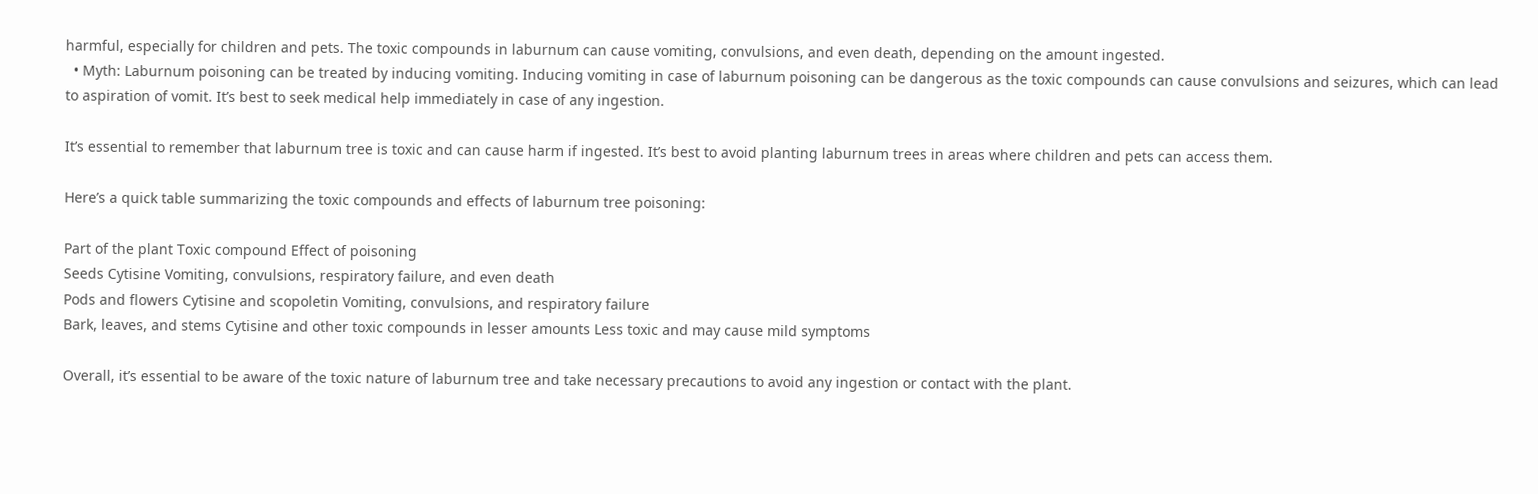harmful, especially for children and pets. The toxic compounds in laburnum can cause vomiting, convulsions, and even death, depending on the amount ingested.
  • Myth: Laburnum poisoning can be treated by inducing vomiting. Inducing vomiting in case of laburnum poisoning can be dangerous as the toxic compounds can cause convulsions and seizures, which can lead to aspiration of vomit. It’s best to seek medical help immediately in case of any ingestion.

It’s essential to remember that laburnum tree is toxic and can cause harm if ingested. It’s best to avoid planting laburnum trees in areas where children and pets can access them.

Here’s a quick table summarizing the toxic compounds and effects of laburnum tree poisoning:

Part of the plant Toxic compound Effect of poisoning
Seeds Cytisine Vomiting, convulsions, respiratory failure, and even death
Pods and flowers Cytisine and scopoletin Vomiting, convulsions, and respiratory failure
Bark, leaves, and stems Cytisine and other toxic compounds in lesser amounts Less toxic and may cause mild symptoms

Overall, it’s essential to be aware of the toxic nature of laburnum tree and take necessary precautions to avoid any ingestion or contact with the plant.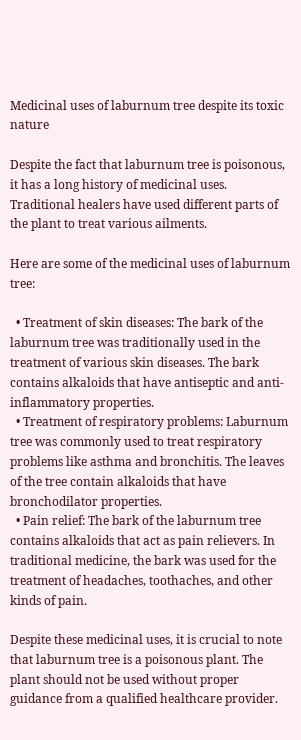Medicinal uses of laburnum tree despite its toxic nature

Despite the fact that laburnum tree is poisonous, it has a long history of medicinal uses. Traditional healers have used different parts of the plant to treat various ailments.

Here are some of the medicinal uses of laburnum tree:

  • Treatment of skin diseases: The bark of the laburnum tree was traditionally used in the treatment of various skin diseases. The bark contains alkaloids that have antiseptic and anti-inflammatory properties.
  • Treatment of respiratory problems: Laburnum tree was commonly used to treat respiratory problems like asthma and bronchitis. The leaves of the tree contain alkaloids that have bronchodilator properties.
  • Pain relief: The bark of the laburnum tree contains alkaloids that act as pain relievers. In traditional medicine, the bark was used for the treatment of headaches, toothaches, and other kinds of pain.

Despite these medicinal uses, it is crucial to note that laburnum tree is a poisonous plant. The plant should not be used without proper guidance from a qualified healthcare provider.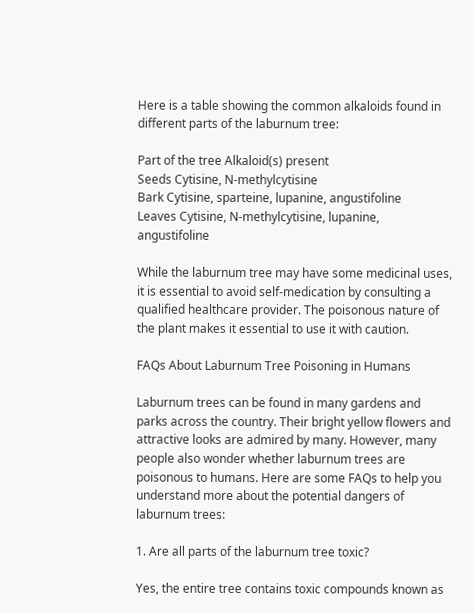Here is a table showing the common alkaloids found in different parts of the laburnum tree:

Part of the tree Alkaloid(s) present
Seeds Cytisine, N-methylcytisine
Bark Cytisine, sparteine, lupanine, angustifoline
Leaves Cytisine, N-methylcytisine, lupanine, angustifoline

While the laburnum tree may have some medicinal uses, it is essential to avoid self-medication by consulting a qualified healthcare provider. The poisonous nature of the plant makes it essential to use it with caution.

FAQs About Laburnum Tree Poisoning in Humans

Laburnum trees can be found in many gardens and parks across the country. Their bright yellow flowers and attractive looks are admired by many. However, many people also wonder whether laburnum trees are poisonous to humans. Here are some FAQs to help you understand more about the potential dangers of laburnum trees:

1. Are all parts of the laburnum tree toxic?

Yes, the entire tree contains toxic compounds known as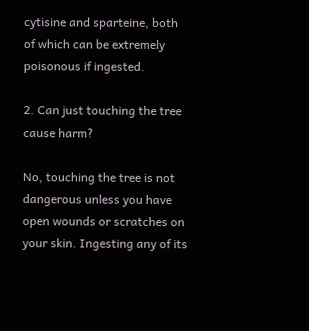cytisine and sparteine, both of which can be extremely poisonous if ingested.

2. Can just touching the tree cause harm?

No, touching the tree is not dangerous unless you have open wounds or scratches on your skin. Ingesting any of its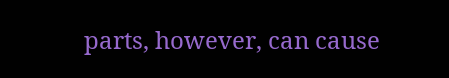parts, however, can cause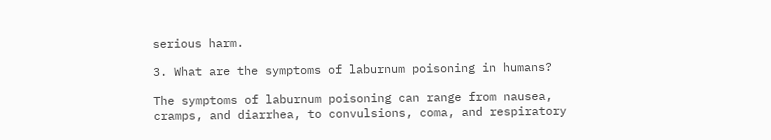serious harm.

3. What are the symptoms of laburnum poisoning in humans?

The symptoms of laburnum poisoning can range from nausea, cramps, and diarrhea, to convulsions, coma, and respiratory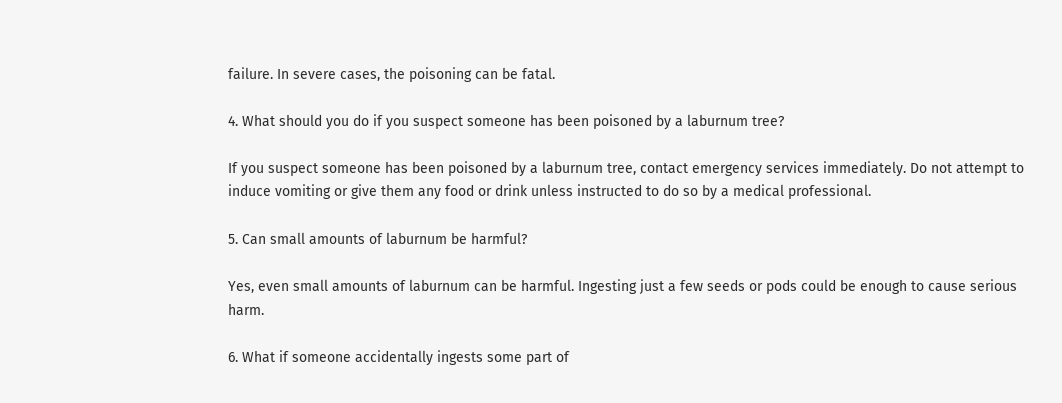failure. In severe cases, the poisoning can be fatal.

4. What should you do if you suspect someone has been poisoned by a laburnum tree?

If you suspect someone has been poisoned by a laburnum tree, contact emergency services immediately. Do not attempt to induce vomiting or give them any food or drink unless instructed to do so by a medical professional.

5. Can small amounts of laburnum be harmful?

Yes, even small amounts of laburnum can be harmful. Ingesting just a few seeds or pods could be enough to cause serious harm.

6. What if someone accidentally ingests some part of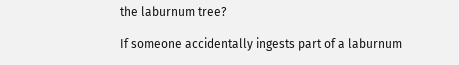the laburnum tree?

If someone accidentally ingests part of a laburnum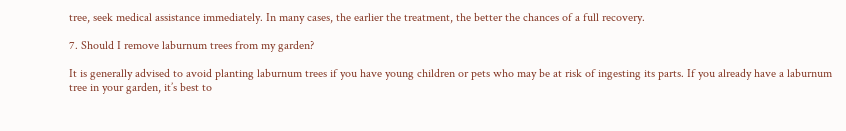tree, seek medical assistance immediately. In many cases, the earlier the treatment, the better the chances of a full recovery.

7. Should I remove laburnum trees from my garden?

It is generally advised to avoid planting laburnum trees if you have young children or pets who may be at risk of ingesting its parts. If you already have a laburnum tree in your garden, it’s best to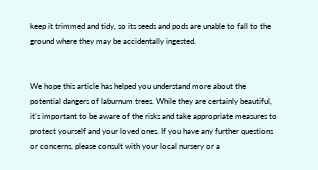keep it trimmed and tidy, so its seeds and pods are unable to fall to the ground where they may be accidentally ingested.


We hope this article has helped you understand more about the potential dangers of laburnum trees. While they are certainly beautiful, it’s important to be aware of the risks and take appropriate measures to protect yourself and your loved ones. If you have any further questions or concerns, please consult with your local nursery or a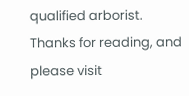qualified arborist. Thanks for reading, and please visit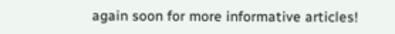again soon for more informative articles!